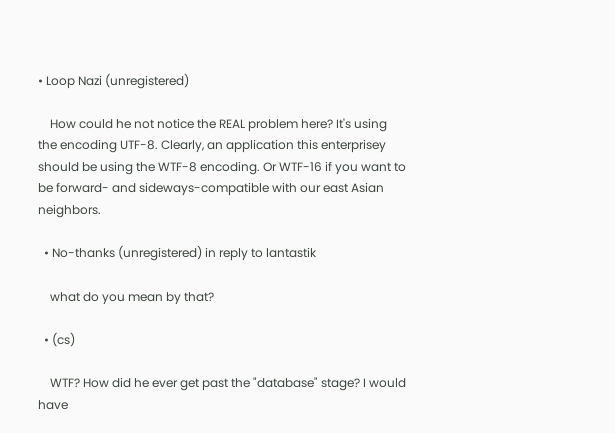• Loop Nazi (unregistered)

    How could he not notice the REAL problem here? It's using the encoding UTF-8. Clearly, an application this enterprisey should be using the WTF-8 encoding. Or WTF-16 if you want to be forward- and sideways-compatible with our east Asian neighbors.

  • No-thanks (unregistered) in reply to lantastik

    what do you mean by that?

  • (cs)

    WTF? How did he ever get past the "database" stage? I would have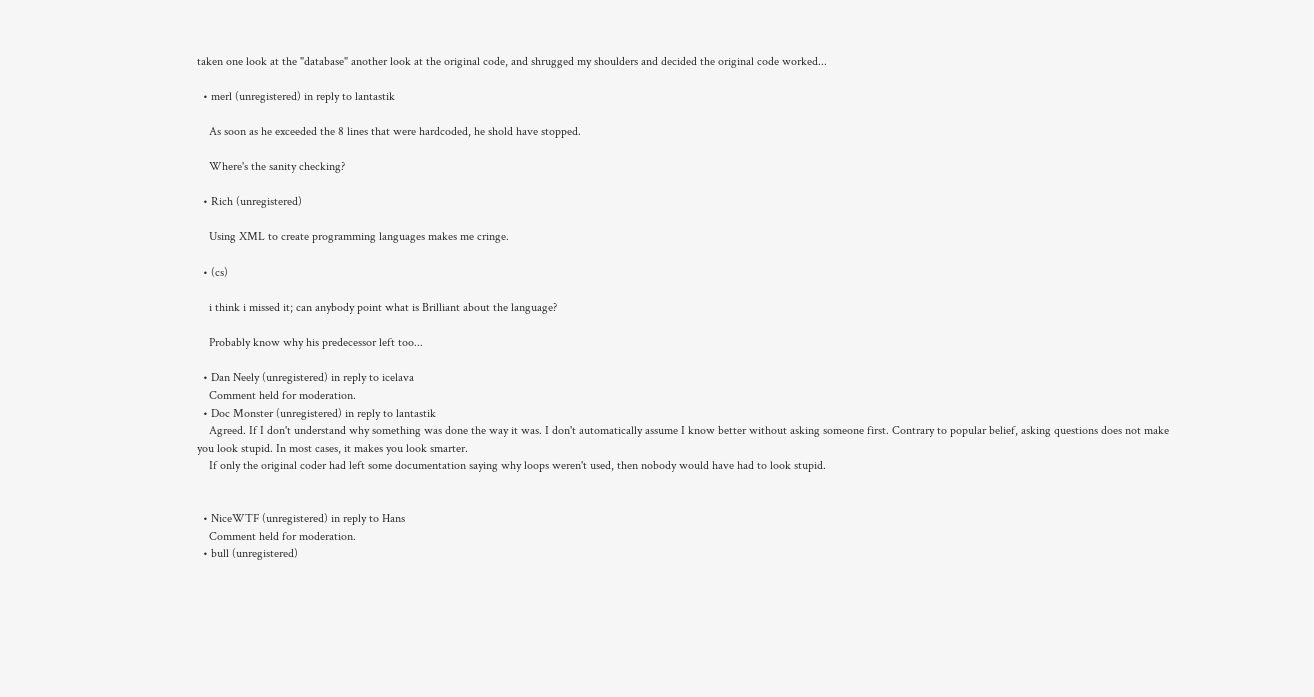taken one look at the "database" another look at the original code, and shrugged my shoulders and decided the original code worked...

  • merl (unregistered) in reply to lantastik

    As soon as he exceeded the 8 lines that were hardcoded, he shold have stopped.

    Where's the sanity checking?

  • Rich (unregistered)

    Using XML to create programming languages makes me cringe.

  • (cs)

    i think i missed it; can anybody point what is Brilliant about the language?

    Probably know why his predecessor left too...

  • Dan Neely (unregistered) in reply to icelava
    Comment held for moderation.
  • Doc Monster (unregistered) in reply to lantastik
    Agreed. If I don't understand why something was done the way it was. I don't automatically assume I know better without asking someone first. Contrary to popular belief, asking questions does not make you look stupid. In most cases, it makes you look smarter.
    If only the original coder had left some documentation saying why loops weren't used, then nobody would have had to look stupid.


  • NiceWTF (unregistered) in reply to Hans
    Comment held for moderation.
  • bull (unregistered)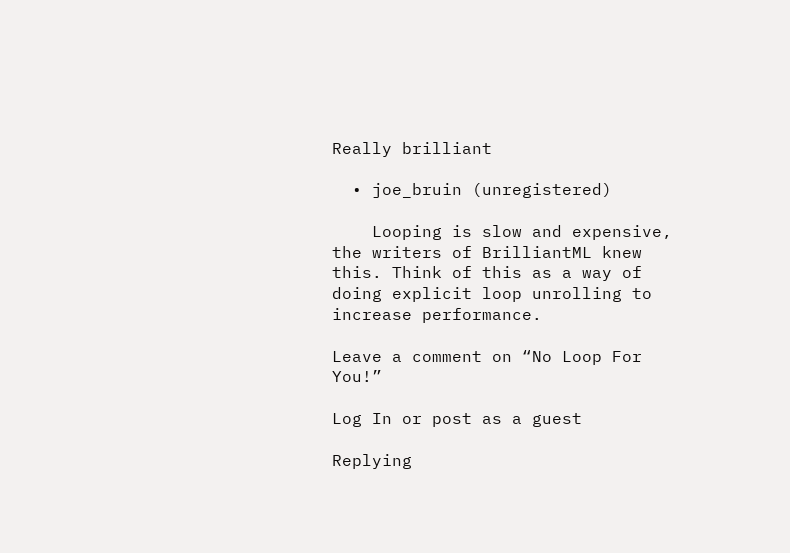Really brilliant

  • joe_bruin (unregistered)

    Looping is slow and expensive, the writers of BrilliantML knew this. Think of this as a way of doing explicit loop unrolling to increase performance.

Leave a comment on “No Loop For You!”

Log In or post as a guest

Replying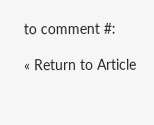to comment #:

« Return to Article